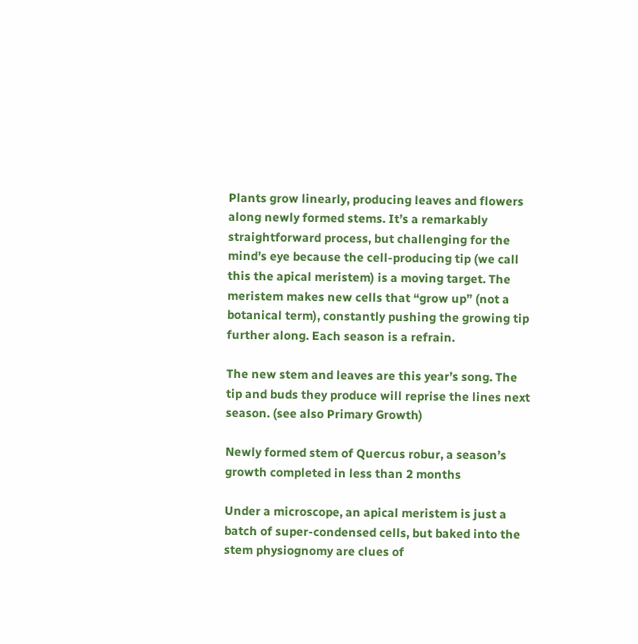Plants grow linearly, producing leaves and flowers along newly formed stems. It’s a remarkably straightforward process, but challenging for the mind’s eye because the cell-producing tip (we call this the apical meristem) is a moving target. The meristem makes new cells that “grow up” (not a botanical term), constantly pushing the growing tip further along. Each season is a refrain.

The new stem and leaves are this year’s song. The tip and buds they produce will reprise the lines next season. (see also Primary Growth)

Newly formed stem of Quercus robur, a season’s growth completed in less than 2 months

Under a microscope, an apical meristem is just a batch of super-condensed cells, but baked into the stem physiognomy are clues of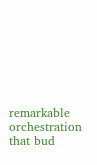remarkable orchestration that bud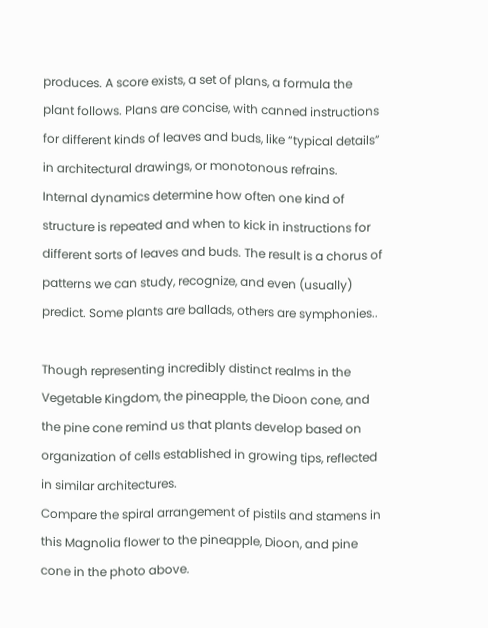produces. A score exists, a set of plans, a formula the plant follows. Plans are concise, with canned instructions for different kinds of leaves and buds, like “typical details” in architectural drawings, or monotonous refrains. Internal dynamics determine how often one kind of structure is repeated and when to kick in instructions for different sorts of leaves and buds. The result is a chorus of patterns we can study, recognize, and even (usually) predict. Some plants are ballads, others are symphonies..

Though representing incredibly distinct realms in the Vegetable Kingdom, the pineapple, the Dioon cone, and the pine cone remind us that plants develop based on organization of cells established in growing tips, reflected in similar architectures.
Compare the spiral arrangement of pistils and stamens in this Magnolia flower to the pineapple, Dioon, and pine cone in the photo above.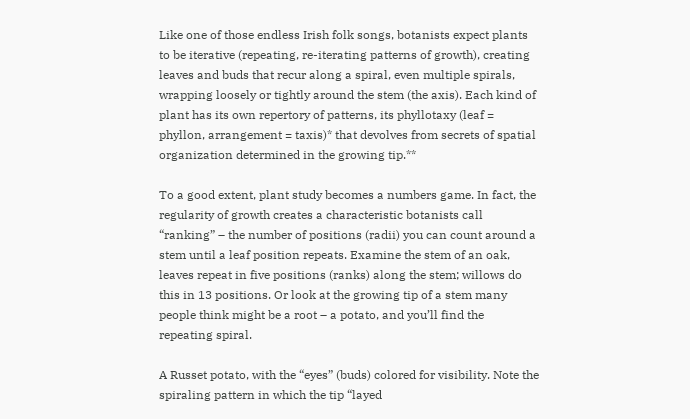Like one of those endless Irish folk songs, botanists expect plants to be iterative (repeating, re-iterating patterns of growth), creating leaves and buds that recur along a spiral, even multiple spirals, wrapping loosely or tightly around the stem (the axis). Each kind of plant has its own repertory of patterns, its phyllotaxy (leaf = phyllon, arrangement = taxis)* that devolves from secrets of spatial organization determined in the growing tip.**

To a good extent, plant study becomes a numbers game. In fact, the regularity of growth creates a characteristic botanists call “ranking” – the number of positions (radii) you can count around a stem until a leaf position repeats. Examine the stem of an oak, leaves repeat in five positions (ranks) along the stem; willows do this in 13 positions. Or look at the growing tip of a stem many people think might be a root – a potato, and you’ll find the repeating spiral.

A Russet potato, with the “eyes” (buds) colored for visibility. Note the spiraling pattern in which the tip “layed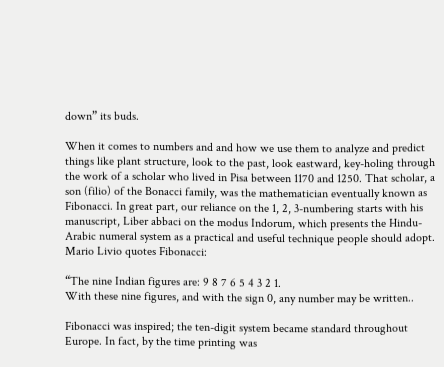down” its buds.

When it comes to numbers and and how we use them to analyze and predict things like plant structure, look to the past, look eastward, key-holing through the work of a scholar who lived in Pisa between 1170 and 1250. That scholar, a son (filio) of the Bonacci family, was the mathematician eventually known as Fibonacci. In great part, our reliance on the 1, 2, 3-numbering starts with his manuscript, Liber abbaci on the modus Indorum, which presents the Hindu-Arabic numeral system as a practical and useful technique people should adopt. Mario Livio quotes Fibonacci:

“The nine Indian figures are: 9 8 7 6 5 4 3 2 1.
With these nine figures, and with the sign 0, any number may be written..

Fibonacci was inspired; the ten-digit system became standard throughout Europe. In fact, by the time printing was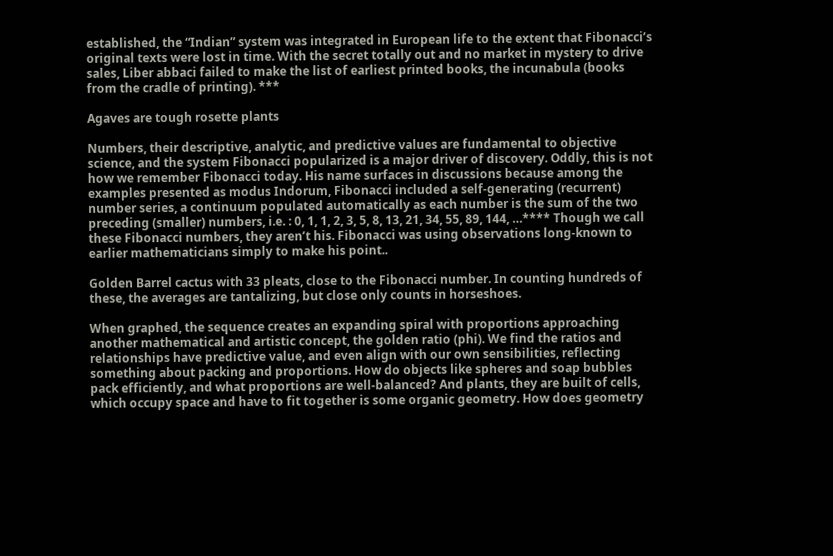established, the “Indian” system was integrated in European life to the extent that Fibonacci’s original texts were lost in time. With the secret totally out and no market in mystery to drive sales, Liber abbaci failed to make the list of earliest printed books, the incunabula (books from the cradle of printing). ***

Agaves are tough rosette plants

Numbers, their descriptive, analytic, and predictive values are fundamental to objective science, and the system Fibonacci popularized is a major driver of discovery. Oddly, this is not how we remember Fibonacci today. His name surfaces in discussions because among the examples presented as modus Indorum, Fibonacci included a self-generating (recurrent) number series, a continuum populated automatically as each number is the sum of the two preceding (smaller) numbers, i.e. : 0, 1, 1, 2, 3, 5, 8, 13, 21, 34, 55, 89, 144, …**** Though we call these Fibonacci numbers, they aren’t his. Fibonacci was using observations long-known to earlier mathematicians simply to make his point..

Golden Barrel cactus with 33 pleats, close to the Fibonacci number. In counting hundreds of these, the averages are tantalizing, but close only counts in horseshoes.

When graphed, the sequence creates an expanding spiral with proportions approaching another mathematical and artistic concept, the golden ratio (phi). We find the ratios and relationships have predictive value, and even align with our own sensibilities, reflecting something about packing and proportions. How do objects like spheres and soap bubbles pack efficiently, and what proportions are well-balanced? And plants, they are built of cells, which occupy space and have to fit together is some organic geometry. How does geometry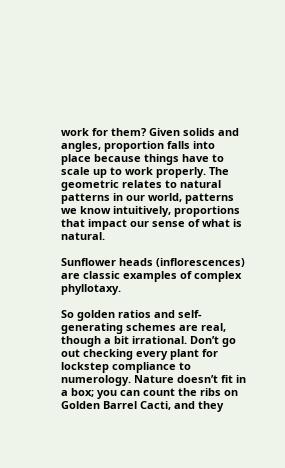work for them? Given solids and angles, proportion falls into place because things have to scale up to work properly. The geometric relates to natural patterns in our world, patterns we know intuitively, proportions that impact our sense of what is natural.

Sunflower heads (inflorescences) are classic examples of complex phyllotaxy.

So golden ratios and self-generating schemes are real, though a bit irrational. Don’t go out checking every plant for lockstep compliance to numerology. Nature doesn’t fit in a box; you can count the ribs on Golden Barrel Cacti, and they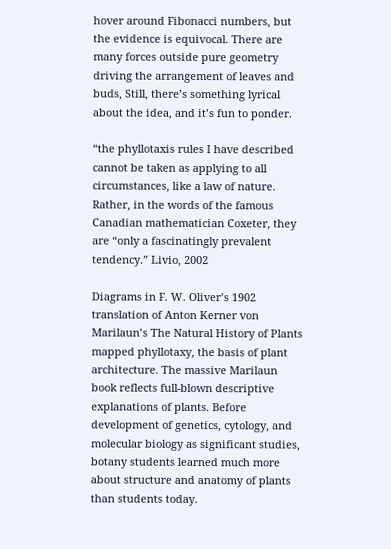hover around Fibonacci numbers, but the evidence is equivocal. There are many forces outside pure geometry driving the arrangement of leaves and buds, Still, there’s something lyrical about the idea, and it’s fun to ponder.

“the phyllotaxis rules I have described cannot be taken as applying to all circumstances, like a law of nature. Rather, in the words of the famous Canadian mathematician Coxeter, they are “only a fascinatingly prevalent tendency.” Livio, 2002

Diagrams in F. W. Oliver’s 1902 translation of Anton Kerner von Marilaun’s The Natural History of Plants mapped phyllotaxy, the basis of plant architecture. The massive Marilaun book reflects full-blown descriptive explanations of plants. Before development of genetics, cytology, and molecular biology as significant studies, botany students learned much more about structure and anatomy of plants than students today.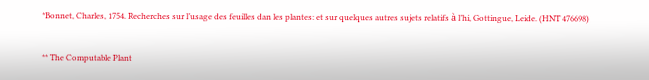*Bonnet, Charles, 1754. Recherches sur l’usage des feuilles dan les plantes: et sur quelques autres sujets relatifs à l’hi, Gottingue, Leide. (HNT 476698)

** The Computable Plant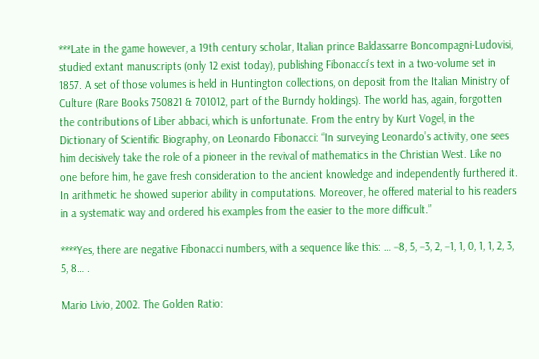***Late in the game however, a 19th century scholar, Italian prince Baldassarre Boncompagni-Ludovisi, studied extant manuscripts (only 12 exist today), publishing Fibonacci’s text in a two-volume set in 1857. A set of those volumes is held in Huntington collections, on deposit from the Italian Ministry of Culture (Rare Books 750821 & 701012, part of the Burndy holdings). The world has, again, forgotten the contributions of Liber abbaci, which is unfortunate. From the entry by Kurt Vogel, in the Dictionary of Scientific Biography, on Leonardo Fibonacci: “In surveying Leonardo’s activity, one sees him decisively take the role of a pioneer in the revival of mathematics in the Christian West. Like no one before him, he gave fresh consideration to the ancient knowledge and independently furthered it. In arithmetic he showed superior ability in computations. Moreover, he offered material to his readers in a systematic way and ordered his examples from the easier to the more difficult.”

****Yes, there are negative Fibonacci numbers, with a sequence like this: … −8, 5, −3, 2, −1, 1, 0, 1, 1, 2, 3, 5, 8… .

Mario Livio, 2002. The Golden Ratio: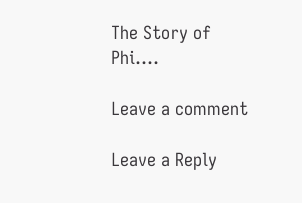The Story of Phi….

Leave a comment

Leave a Reply